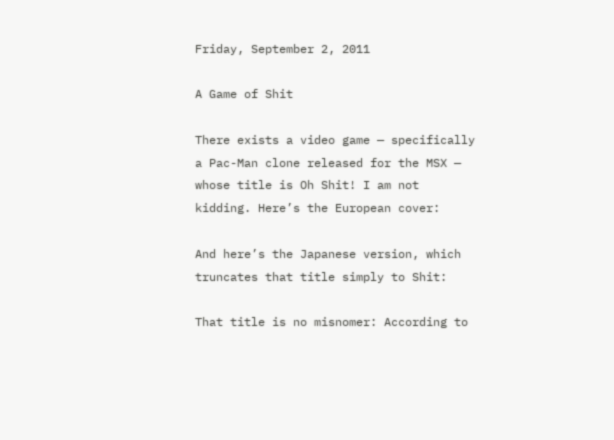Friday, September 2, 2011

A Game of Shit

There exists a video game — specifically a Pac-Man clone released for the MSX — whose title is Oh Shit! I am not kidding. Here’s the European cover:

And here’s the Japanese version, which truncates that title simply to Shit:

That title is no misnomer: According to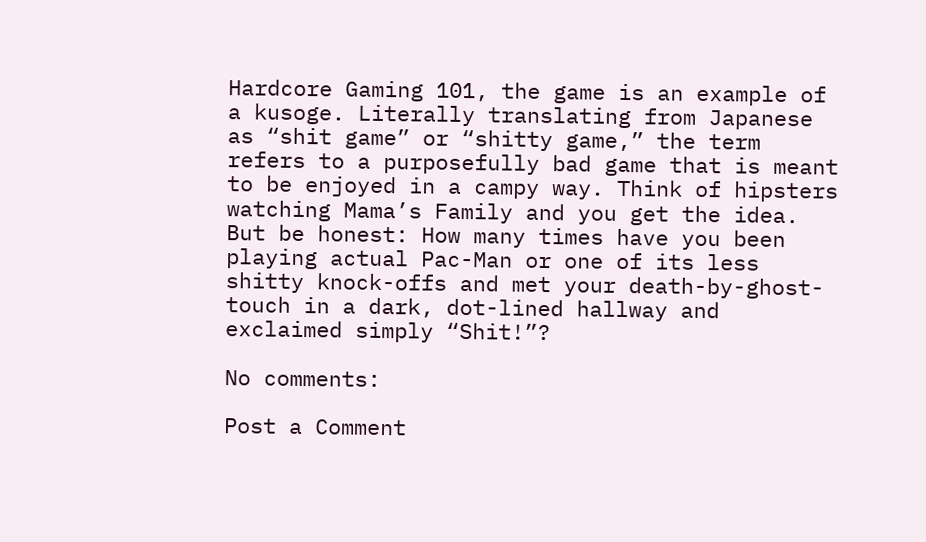Hardcore Gaming 101, the game is an example of a kusoge. Literally translating from Japanese as “shit game” or “shitty game,” the term refers to a purposefully bad game that is meant to be enjoyed in a campy way. Think of hipsters watching Mama’s Family and you get the idea. But be honest: How many times have you been playing actual Pac-Man or one of its less shitty knock-offs and met your death-by-ghost-touch in a dark, dot-lined hallway and exclaimed simply “Shit!”?

No comments:

Post a Comment